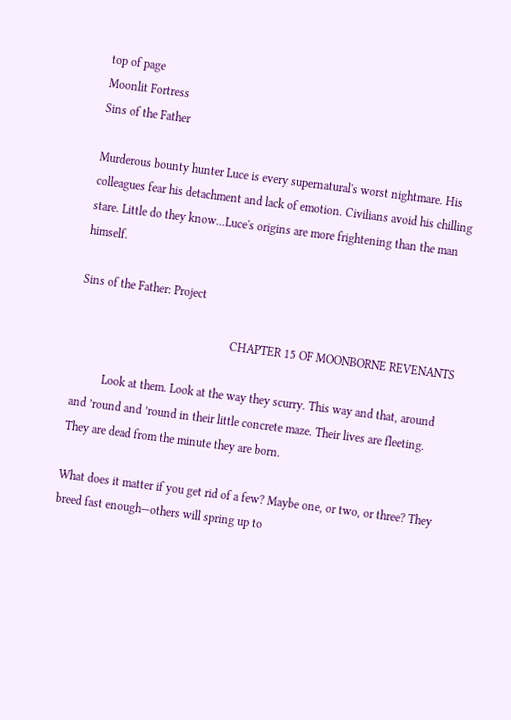top of page
Moonlit Fortress
Sins of the Father

Murderous bounty hunter Luce is every supernatural's worst nightmare. His colleagues fear his detachment and lack of emotion. Civilians avoid his chilling stare. Little do they know...Luce's origins are more frightening than the man himself.

Sins of the Father: Project

                                                   CHAPTER 15 OF MOONBORNE REVENANTS

          Look at them. Look at the way they scurry. This way and that, around and ’round and ’round in their little concrete maze. Their lives are fleeting. They are dead from the minute they are born.

What does it matter if you get rid of a few? Maybe one, or two, or three? They breed fast enough—others will spring up to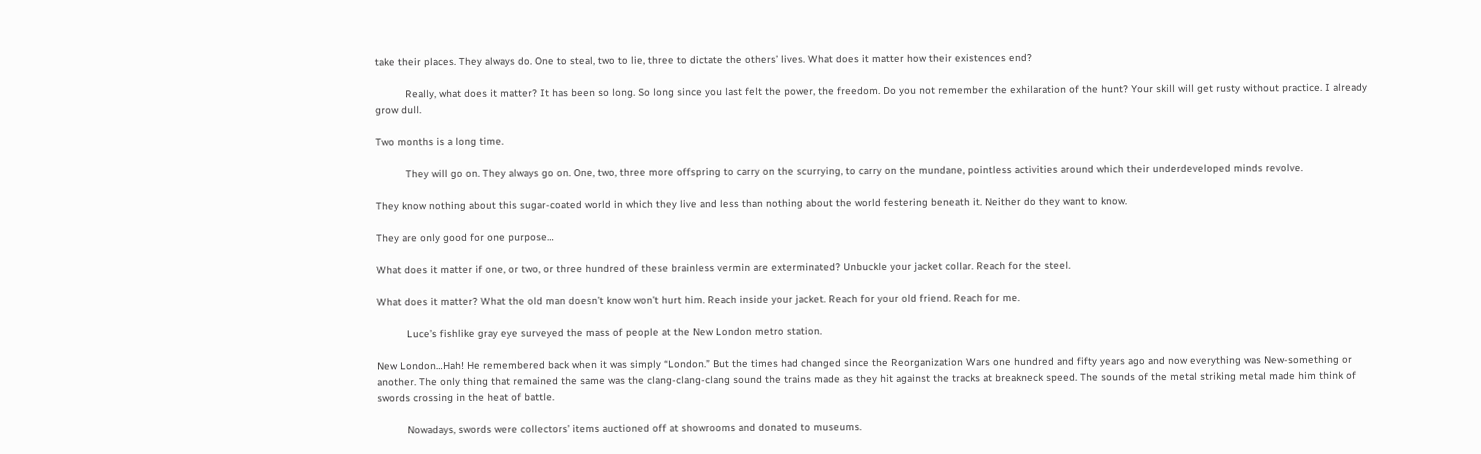take their places. They always do. One to steal, two to lie, three to dictate the others’ lives. What does it matter how their existences end?

          Really, what does it matter? It has been so long. So long since you last felt the power, the freedom. Do you not remember the exhilaration of the hunt? Your skill will get rusty without practice. I already grow dull.

Two months is a long time.

          They will go on. They always go on. One, two, three more offspring to carry on the scurrying, to carry on the mundane, pointless activities around which their underdeveloped minds revolve.

They know nothing about this sugar-coated world in which they live and less than nothing about the world festering beneath it. Neither do they want to know.

They are only good for one purpose…

What does it matter if one, or two, or three hundred of these brainless vermin are exterminated? Unbuckle your jacket collar. Reach for the steel.

What does it matter? What the old man doesn’t know won’t hurt him. Reach inside your jacket. Reach for your old friend. Reach for me.

          Luce’s fishlike gray eye surveyed the mass of people at the New London metro station.

New London…Hah! He remembered back when it was simply “London.” But the times had changed since the Reorganization Wars one hundred and fifty years ago and now everything was New-something or another. The only thing that remained the same was the clang-clang-clang sound the trains made as they hit against the tracks at breakneck speed. The sounds of the metal striking metal made him think of swords crossing in the heat of battle.

          Nowadays, swords were collectors’ items auctioned off at showrooms and donated to museums.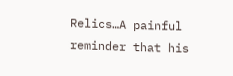Relics…A painful reminder that his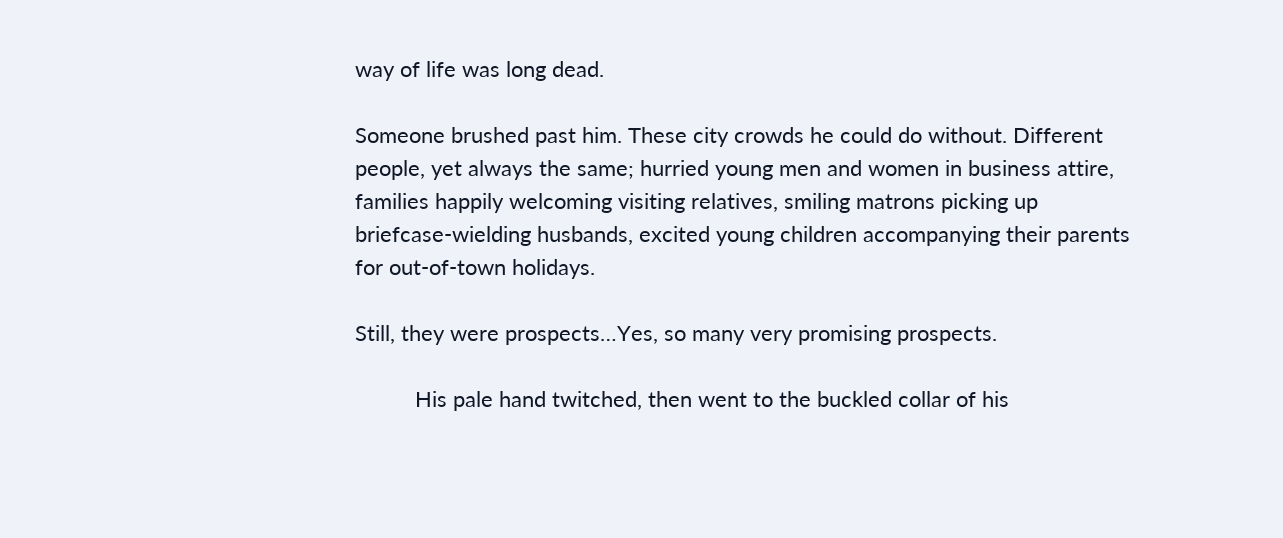way of life was long dead.

Someone brushed past him. These city crowds he could do without. Different people, yet always the same; hurried young men and women in business attire, families happily welcoming visiting relatives, smiling matrons picking up briefcase-wielding husbands, excited young children accompanying their parents for out-of-town holidays.

Still, they were prospects…Yes, so many very promising prospects.

          His pale hand twitched, then went to the buckled collar of his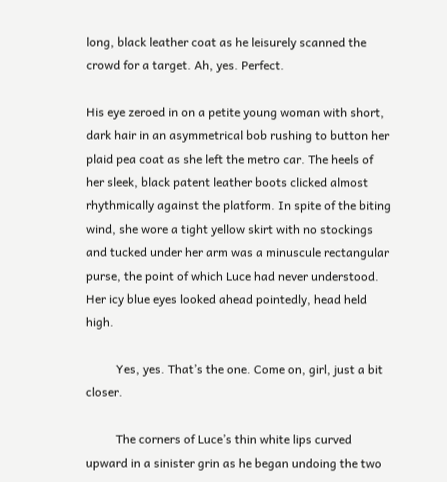long, black leather coat as he leisurely scanned the crowd for a target. Ah, yes. Perfect.

His eye zeroed in on a petite young woman with short, dark hair in an asymmetrical bob rushing to button her plaid pea coat as she left the metro car. The heels of her sleek, black patent leather boots clicked almost rhythmically against the platform. In spite of the biting wind, she wore a tight yellow skirt with no stockings and tucked under her arm was a minuscule rectangular purse, the point of which Luce had never understood. Her icy blue eyes looked ahead pointedly, head held high.

          Yes, yes. That’s the one. Come on, girl, just a bit closer.

          The corners of Luce’s thin white lips curved upward in a sinister grin as he began undoing the two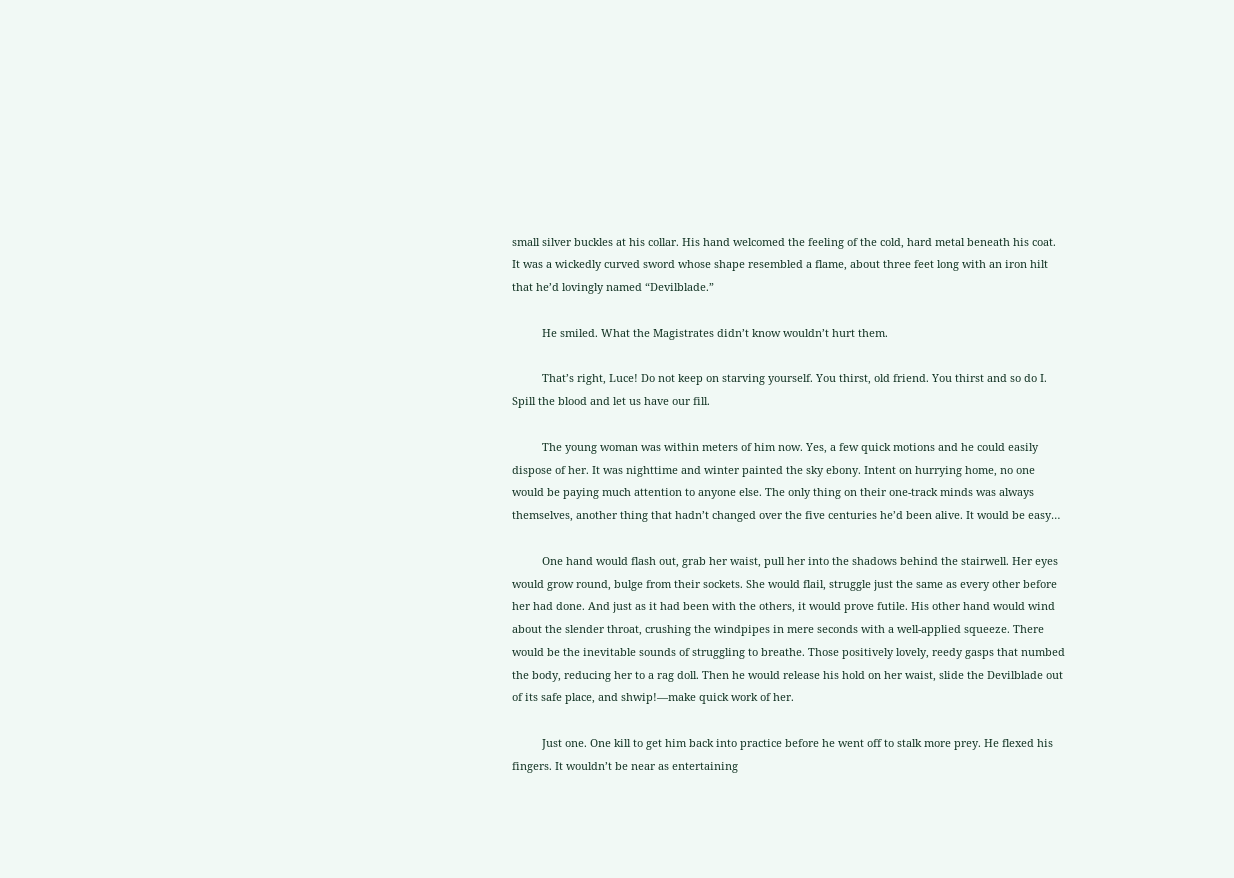small silver buckles at his collar. His hand welcomed the feeling of the cold, hard metal beneath his coat. It was a wickedly curved sword whose shape resembled a flame, about three feet long with an iron hilt that he’d lovingly named “Devilblade.”

          He smiled. What the Magistrates didn’t know wouldn’t hurt them.

          That’s right, Luce! Do not keep on starving yourself. You thirst, old friend. You thirst and so do I. Spill the blood and let us have our fill.

          The young woman was within meters of him now. Yes, a few quick motions and he could easily dispose of her. It was nighttime and winter painted the sky ebony. Intent on hurrying home, no one would be paying much attention to anyone else. The only thing on their one-track minds was always themselves, another thing that hadn’t changed over the five centuries he’d been alive. It would be easy…

          One hand would flash out, grab her waist, pull her into the shadows behind the stairwell. Her eyes would grow round, bulge from their sockets. She would flail, struggle just the same as every other before her had done. And just as it had been with the others, it would prove futile. His other hand would wind about the slender throat, crushing the windpipes in mere seconds with a well-applied squeeze. There would be the inevitable sounds of struggling to breathe. Those positively lovely, reedy gasps that numbed the body, reducing her to a rag doll. Then he would release his hold on her waist, slide the Devilblade out of its safe place, and shwip!—make quick work of her.

          Just one. One kill to get him back into practice before he went off to stalk more prey. He flexed his fingers. It wouldn’t be near as entertaining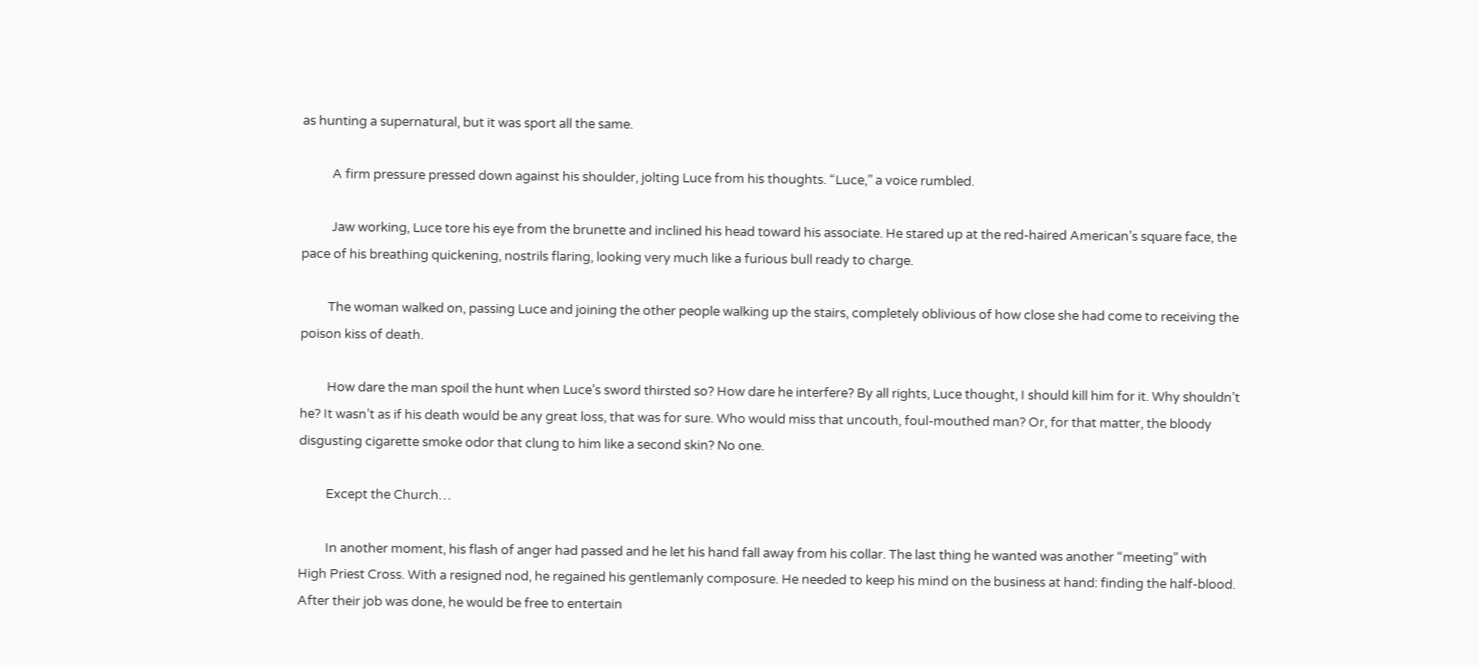as hunting a supernatural, but it was sport all the same.

          A firm pressure pressed down against his shoulder, jolting Luce from his thoughts. “Luce,” a voice rumbled.

          Jaw working, Luce tore his eye from the brunette and inclined his head toward his associate. He stared up at the red-haired American’s square face, the pace of his breathing quickening, nostrils flaring, looking very much like a furious bull ready to charge.

         The woman walked on, passing Luce and joining the other people walking up the stairs, completely oblivious of how close she had come to receiving the poison kiss of death.

         How dare the man spoil the hunt when Luce’s sword thirsted so? How dare he interfere? By all rights, Luce thought, I should kill him for it. Why shouldn’t he? It wasn’t as if his death would be any great loss, that was for sure. Who would miss that uncouth, foul-mouthed man? Or, for that matter, the bloody disgusting cigarette smoke odor that clung to him like a second skin? No one.

         Except the Church…

         In another moment, his flash of anger had passed and he let his hand fall away from his collar. The last thing he wanted was another “meeting” with High Priest Cross. With a resigned nod, he regained his gentlemanly composure. He needed to keep his mind on the business at hand: finding the half-blood. After their job was done, he would be free to entertain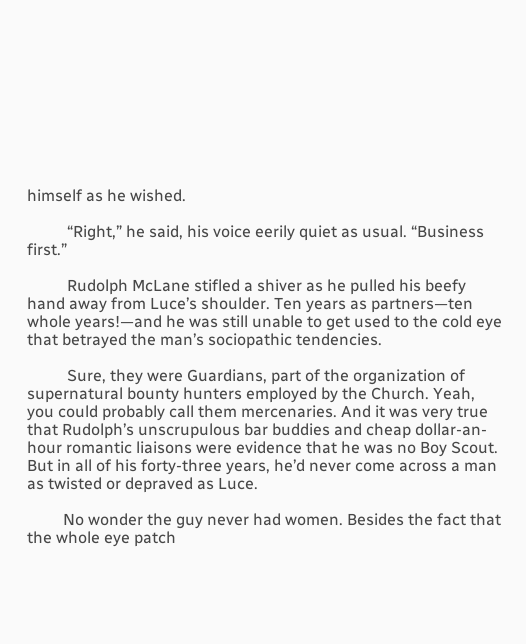himself as he wished.

          “Right,” he said, his voice eerily quiet as usual. “Business first.”

          Rudolph McLane stifled a shiver as he pulled his beefy hand away from Luce’s shoulder. Ten years as partners—ten whole years!—and he was still unable to get used to the cold eye that betrayed the man’s sociopathic tendencies.

          Sure, they were Guardians, part of the organization of supernatural bounty hunters employed by the Church. Yeah, you could probably call them mercenaries. And it was very true that Rudolph’s unscrupulous bar buddies and cheap dollar-an-hour romantic liaisons were evidence that he was no Boy Scout. But in all of his forty-three years, he’d never come across a man as twisted or depraved as Luce.

         No wonder the guy never had women. Besides the fact that the whole eye patch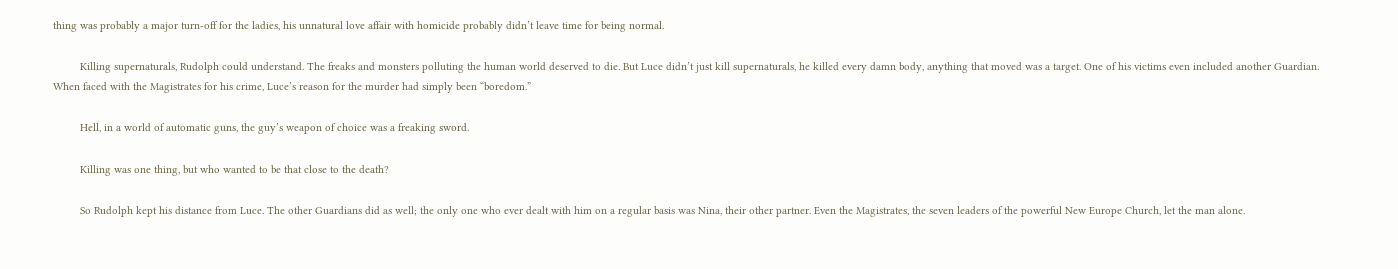thing was probably a major turn-off for the ladies, his unnatural love affair with homicide probably didn’t leave time for being normal.

         Killing supernaturals, Rudolph could understand. The freaks and monsters polluting the human world deserved to die. But Luce didn’t just kill supernaturals, he killed every damn body, anything that moved was a target. One of his victims even included another Guardian. When faced with the Magistrates for his crime, Luce’s reason for the murder had simply been “boredom.”

         Hell, in a world of automatic guns, the guy’s weapon of choice was a freaking sword.

         Killing was one thing, but who wanted to be that close to the death?

         So Rudolph kept his distance from Luce. The other Guardians did as well; the only one who ever dealt with him on a regular basis was Nina, their other partner. Even the Magistrates, the seven leaders of the powerful New Europe Church, let the man alone.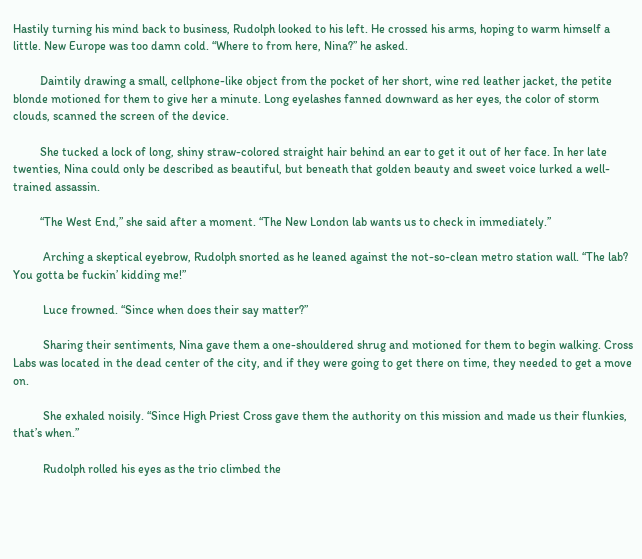Hastily turning his mind back to business, Rudolph looked to his left. He crossed his arms, hoping to warm himself a little. New Europe was too damn cold. “Where to from here, Nina?” he asked.

         Daintily drawing a small, cellphone-like object from the pocket of her short, wine red leather jacket, the petite blonde motioned for them to give her a minute. Long eyelashes fanned downward as her eyes, the color of storm clouds, scanned the screen of the device.

         She tucked a lock of long, shiny straw-colored straight hair behind an ear to get it out of her face. In her late twenties, Nina could only be described as beautiful, but beneath that golden beauty and sweet voice lurked a well-trained assassin.

         “The West End,” she said after a moment. “The New London lab wants us to check in immediately.”

          Arching a skeptical eyebrow, Rudolph snorted as he leaned against the not-so-clean metro station wall. “The lab? You gotta be fuckin’ kidding me!”

          Luce frowned. “Since when does their say matter?”

          Sharing their sentiments, Nina gave them a one-shouldered shrug and motioned for them to begin walking. Cross Labs was located in the dead center of the city, and if they were going to get there on time, they needed to get a move on.

          She exhaled noisily. “Since High Priest Cross gave them the authority on this mission and made us their flunkies, that’s when.”

          Rudolph rolled his eyes as the trio climbed the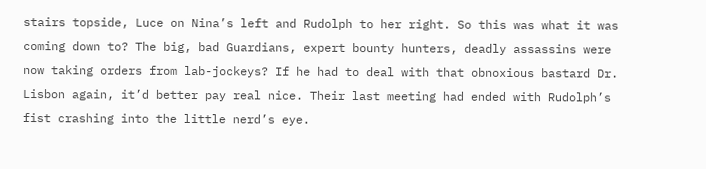stairs topside, Luce on Nina’s left and Rudolph to her right. So this was what it was coming down to? The big, bad Guardians, expert bounty hunters, deadly assassins were now taking orders from lab-jockeys? If he had to deal with that obnoxious bastard Dr. Lisbon again, it’d better pay real nice. Their last meeting had ended with Rudolph’s fist crashing into the little nerd’s eye.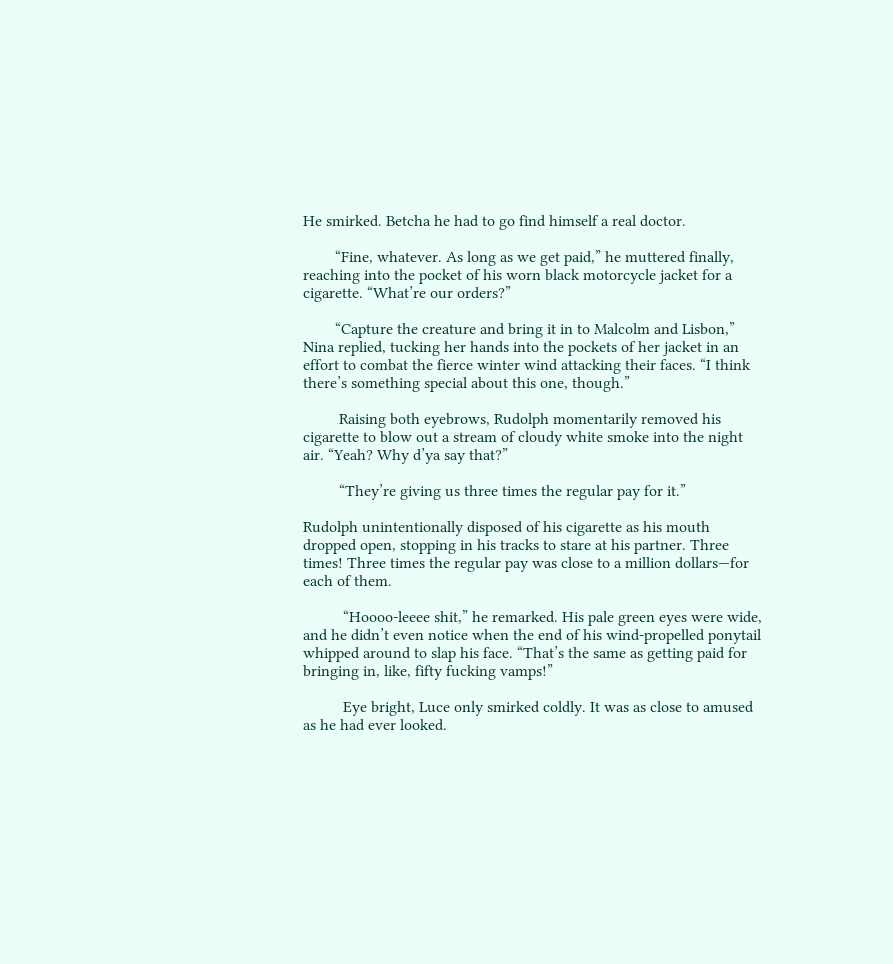He smirked. Betcha he had to go find himself a real doctor.

        “Fine, whatever. As long as we get paid,” he muttered finally, reaching into the pocket of his worn black motorcycle jacket for a cigarette. “What’re our orders?”

        “Capture the creature and bring it in to Malcolm and Lisbon,” Nina replied, tucking her hands into the pockets of her jacket in an effort to combat the fierce winter wind attacking their faces. “I think there’s something special about this one, though.”

         Raising both eyebrows, Rudolph momentarily removed his cigarette to blow out a stream of cloudy white smoke into the night air. “Yeah? Why d’ya say that?”

         “They’re giving us three times the regular pay for it.”

Rudolph unintentionally disposed of his cigarette as his mouth dropped open, stopping in his tracks to stare at his partner. Three times! Three times the regular pay was close to a million dollars—for each of them.

          “Hoooo-leeee shit,” he remarked. His pale green eyes were wide, and he didn’t even notice when the end of his wind-propelled ponytail whipped around to slap his face. “That’s the same as getting paid for bringing in, like, fifty fucking vamps!”

          Eye bright, Luce only smirked coldly. It was as close to amused as he had ever looked.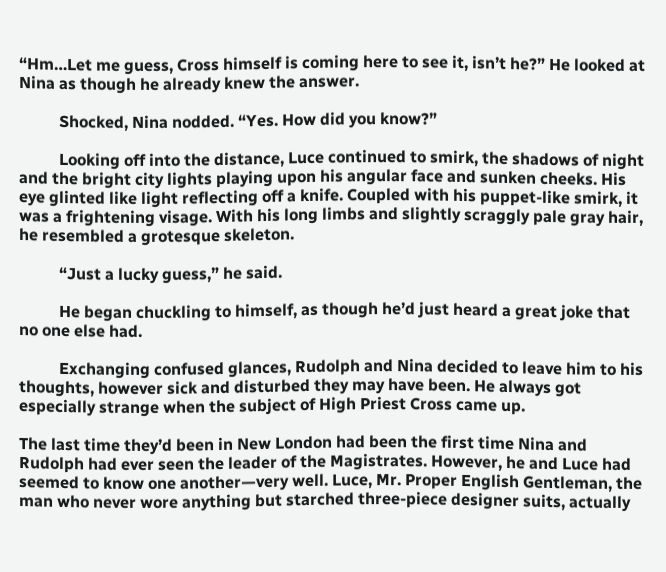“Hm…Let me guess, Cross himself is coming here to see it, isn’t he?” He looked at Nina as though he already knew the answer.

          Shocked, Nina nodded. “Yes. How did you know?”

          Looking off into the distance, Luce continued to smirk, the shadows of night and the bright city lights playing upon his angular face and sunken cheeks. His eye glinted like light reflecting off a knife. Coupled with his puppet-like smirk, it was a frightening visage. With his long limbs and slightly scraggly pale gray hair, he resembled a grotesque skeleton.

          “Just a lucky guess,” he said.

          He began chuckling to himself, as though he’d just heard a great joke that no one else had.

          Exchanging confused glances, Rudolph and Nina decided to leave him to his thoughts, however sick and disturbed they may have been. He always got especially strange when the subject of High Priest Cross came up.

The last time they’d been in New London had been the first time Nina and Rudolph had ever seen the leader of the Magistrates. However, he and Luce had seemed to know one another—very well. Luce, Mr. Proper English Gentleman, the man who never wore anything but starched three-piece designer suits, actually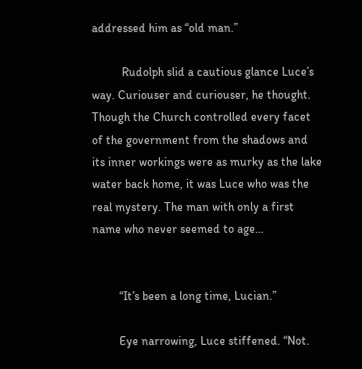addressed him as “old man.”

          Rudolph slid a cautious glance Luce’s way. Curiouser and curiouser, he thought. Though the Church controlled every facet of the government from the shadows and its inner workings were as murky as the lake water back home, it was Luce who was the real mystery. The man with only a first name who never seemed to age…


         “It’s been a long time, Lucian.”

         Eye narrowing, Luce stiffened. “Not.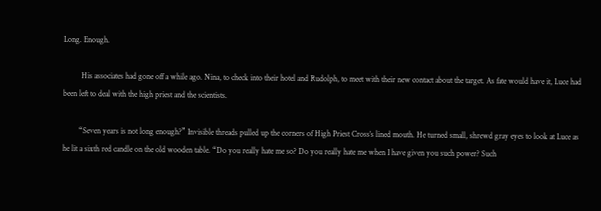Long. Enough.

         His associates had gone off a while ago. Nina, to check into their hotel and Rudolph, to meet with their new contact about the target. As fate would have it, Luce had been left to deal with the high priest and the scientists.

        “Seven years is not long enough?” Invisible threads pulled up the corners of High Priest Cross’s lined mouth. He turned small, shrewd gray eyes to look at Luce as he lit a sixth red candle on the old wooden table. “Do you really hate me so? Do you really hate me when I have given you such power? Such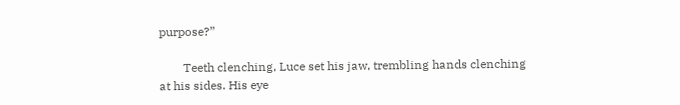purpose?”

        Teeth clenching, Luce set his jaw, trembling hands clenching at his sides. His eye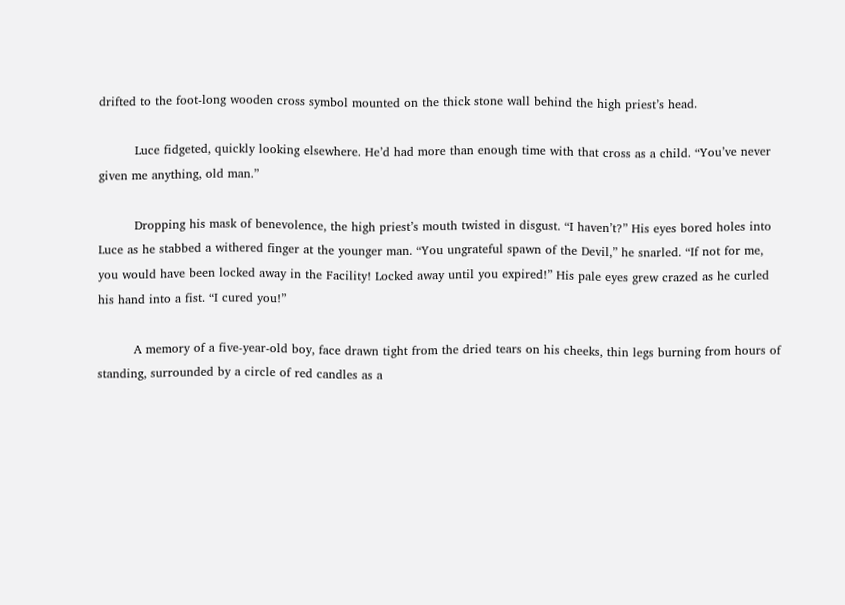drifted to the foot-long wooden cross symbol mounted on the thick stone wall behind the high priest’s head.

         Luce fidgeted, quickly looking elsewhere. He’d had more than enough time with that cross as a child. “You’ve never given me anything, old man.”

         Dropping his mask of benevolence, the high priest’s mouth twisted in disgust. “I haven’t?” His eyes bored holes into Luce as he stabbed a withered finger at the younger man. “You ungrateful spawn of the Devil,” he snarled. “If not for me, you would have been locked away in the Facility! Locked away until you expired!” His pale eyes grew crazed as he curled his hand into a fist. “I cured you!”

         A memory of a five-year-old boy, face drawn tight from the dried tears on his cheeks, thin legs burning from hours of standing, surrounded by a circle of red candles as a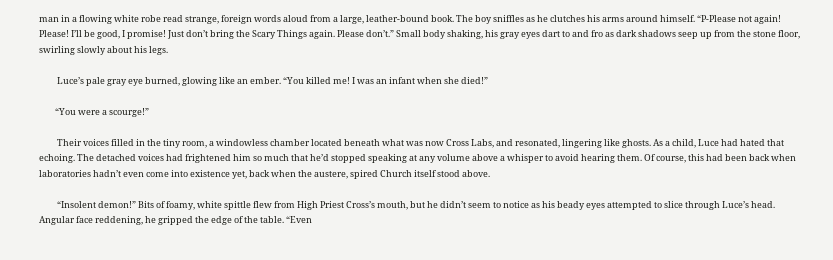man in a flowing white robe read strange, foreign words aloud from a large, leather-bound book. The boy sniffles as he clutches his arms around himself. “P-Please not again! Please! I’ll be good, I promise! Just don’t bring the Scary Things again. Please don’t.” Small body shaking, his gray eyes dart to and fro as dark shadows seep up from the stone floor, swirling slowly about his legs.

         Luce’s pale gray eye burned, glowing like an ember. “You killed me! I was an infant when she died!”

        “You were a scourge!”

         Their voices filled in the tiny room, a windowless chamber located beneath what was now Cross Labs, and resonated, lingering like ghosts. As a child, Luce had hated that echoing. The detached voices had frightened him so much that he’d stopped speaking at any volume above a whisper to avoid hearing them. Of course, this had been back when laboratories hadn’t even come into existence yet, back when the austere, spired Church itself stood above.

         “Insolent demon!” Bits of foamy, white spittle flew from High Priest Cross’s mouth, but he didn’t seem to notice as his beady eyes attempted to slice through Luce’s head. Angular face reddening, he gripped the edge of the table. “Even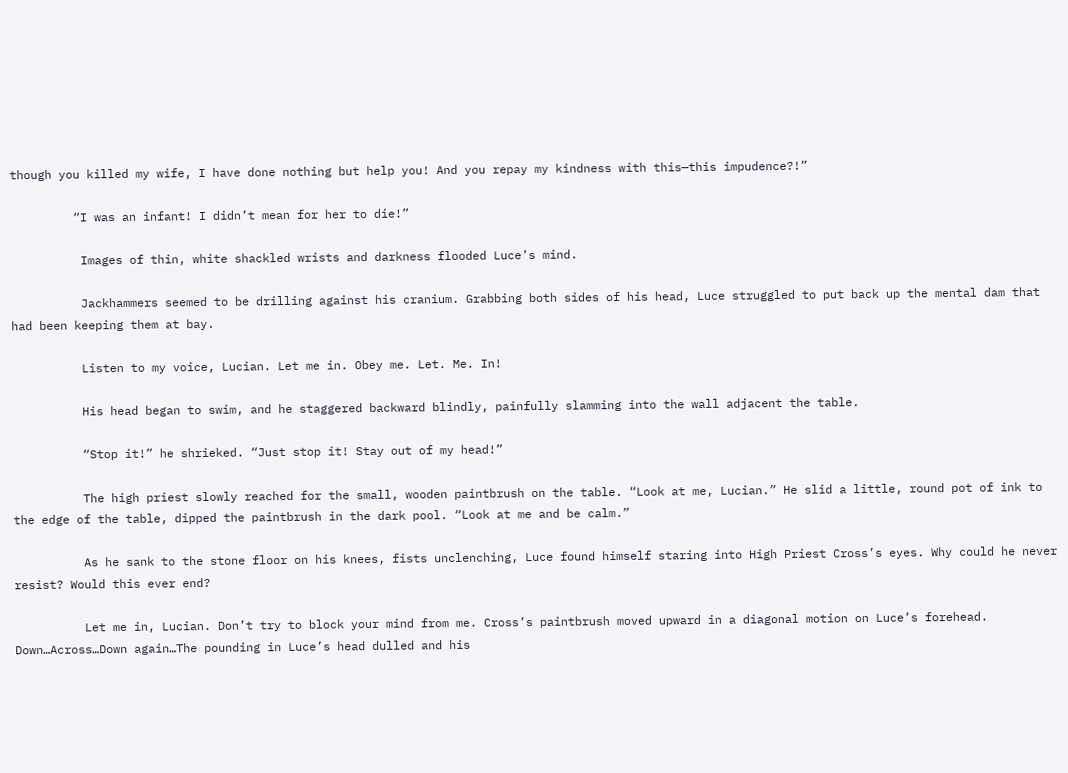though you killed my wife, I have done nothing but help you! And you repay my kindness with this—this impudence?!”

         “I was an infant! I didn’t mean for her to die!”

          Images of thin, white shackled wrists and darkness flooded Luce’s mind.

          Jackhammers seemed to be drilling against his cranium. Grabbing both sides of his head, Luce struggled to put back up the mental dam that had been keeping them at bay.

          Listen to my voice, Lucian. Let me in. Obey me. Let. Me. In!

          His head began to swim, and he staggered backward blindly, painfully slamming into the wall adjacent the table.

          “Stop it!” he shrieked. “Just stop it! Stay out of my head!”

          The high priest slowly reached for the small, wooden paintbrush on the table. “Look at me, Lucian.” He slid a little, round pot of ink to the edge of the table, dipped the paintbrush in the dark pool. “Look at me and be calm.”

          As he sank to the stone floor on his knees, fists unclenching, Luce found himself staring into High Priest Cross’s eyes. Why could he never resist? Would this ever end?

          Let me in, Lucian. Don’t try to block your mind from me. Cross’s paintbrush moved upward in a diagonal motion on Luce’s forehead.  Down…Across…Down again…The pounding in Luce’s head dulled and his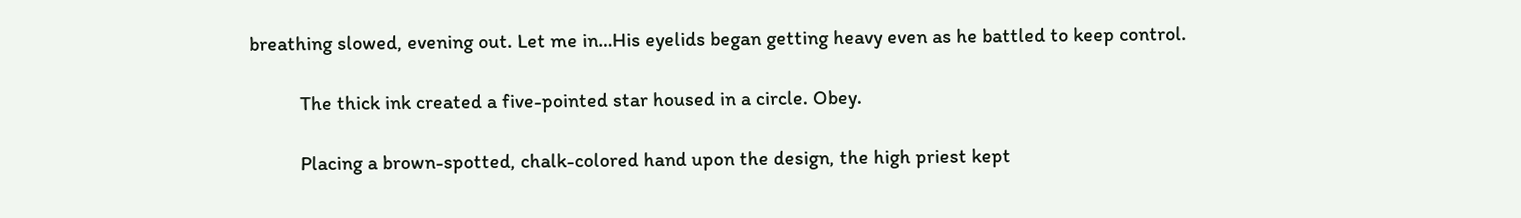breathing slowed, evening out. Let me in…His eyelids began getting heavy even as he battled to keep control.

          The thick ink created a five-pointed star housed in a circle. Obey.

          Placing a brown-spotted, chalk-colored hand upon the design, the high priest kept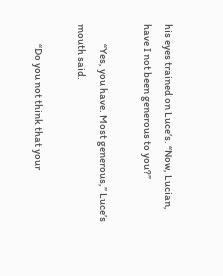his eyes trained on Luce’s. “Now, Lucian, have I not been generous to you?”

          “Yes, you have. Most generous,” Luce’s mouth said.

          “Do you not think that your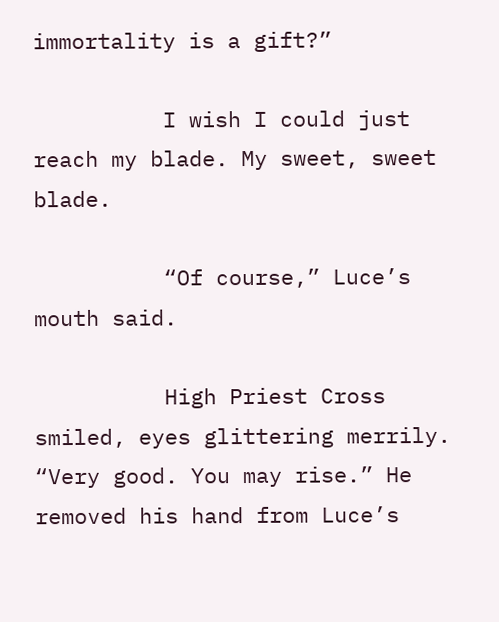immortality is a gift?”

          I wish I could just reach my blade. My sweet, sweet blade.

          “Of course,” Luce’s mouth said.

          High Priest Cross smiled, eyes glittering merrily. “Very good. You may rise.” He removed his hand from Luce’s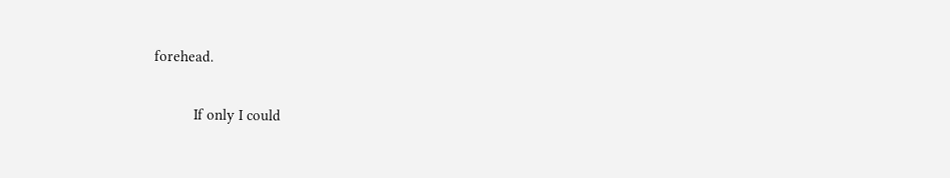forehead.

          If only I could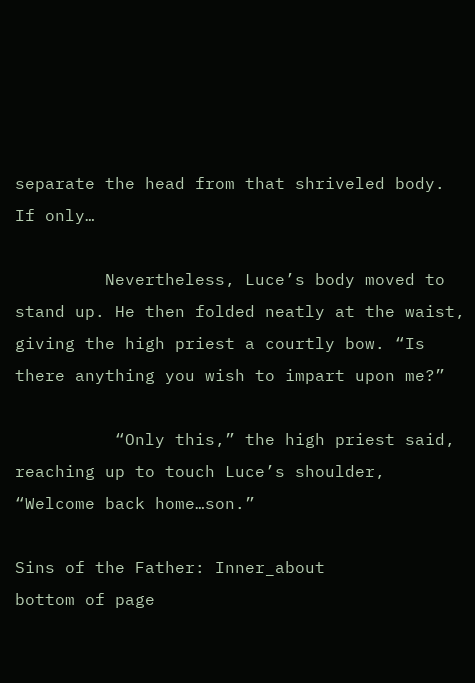separate the head from that shriveled body. If only…

         Nevertheless, Luce’s body moved to stand up. He then folded neatly at the waist, giving the high priest a courtly bow. “Is there anything you wish to impart upon me?”

          “Only this,” the high priest said, reaching up to touch Luce’s shoulder, “Welcome back home…son.”

Sins of the Father: Inner_about
bottom of page